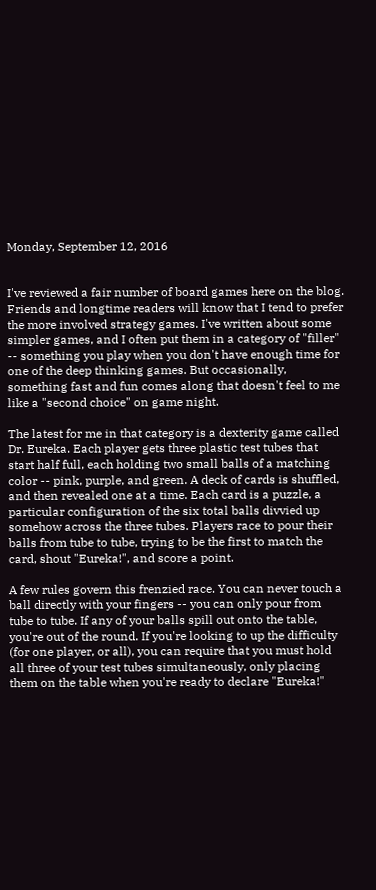Monday, September 12, 2016


I've reviewed a fair number of board games here on the blog. Friends and longtime readers will know that I tend to prefer the more involved strategy games. I've written about some simpler games, and I often put them in a category of "filler" -- something you play when you don't have enough time for one of the deep thinking games. But occasionally, something fast and fun comes along that doesn't feel to me like a "second choice" on game night.

The latest for me in that category is a dexterity game called Dr. Eureka. Each player gets three plastic test tubes that start half full, each holding two small balls of a matching color -- pink, purple, and green. A deck of cards is shuffled, and then revealed one at a time. Each card is a puzzle, a particular configuration of the six total balls divvied up somehow across the three tubes. Players race to pour their balls from tube to tube, trying to be the first to match the card, shout "Eureka!", and score a point.

A few rules govern this frenzied race. You can never touch a ball directly with your fingers -- you can only pour from tube to tube. If any of your balls spill out onto the table, you're out of the round. If you're looking to up the difficulty (for one player, or all), you can require that you must hold all three of your test tubes simultaneously, only placing them on the table when you're ready to declare "Eureka!"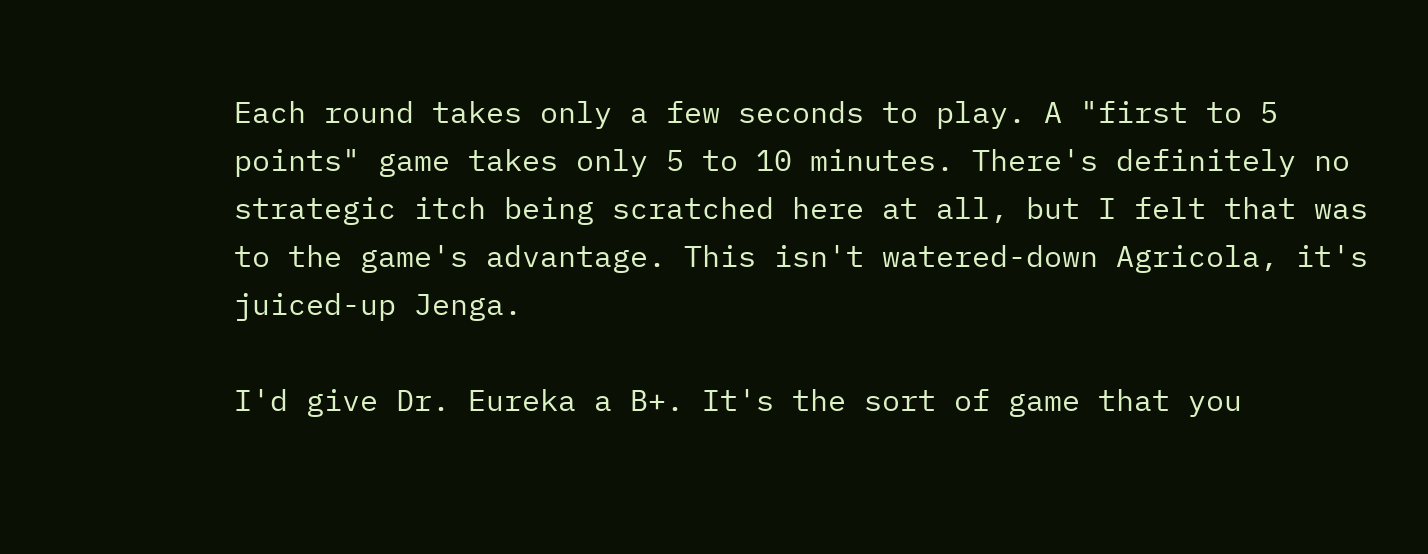Each round takes only a few seconds to play. A "first to 5 points" game takes only 5 to 10 minutes. There's definitely no strategic itch being scratched here at all, but I felt that was to the game's advantage. This isn't watered-down Agricola, it's juiced-up Jenga.

I'd give Dr. Eureka a B+. It's the sort of game that you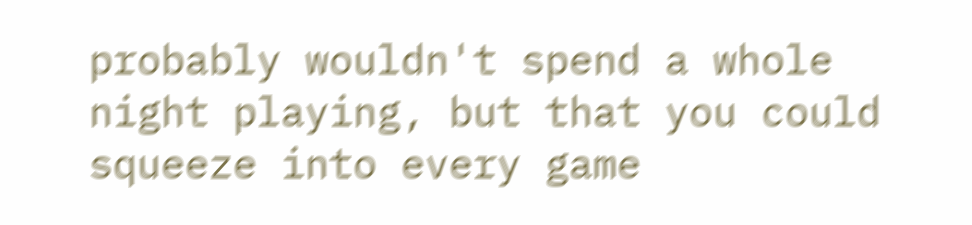probably wouldn't spend a whole night playing, but that you could squeeze into every game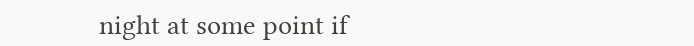night at some point if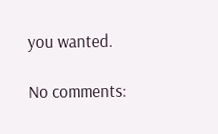you wanted.

No comments: